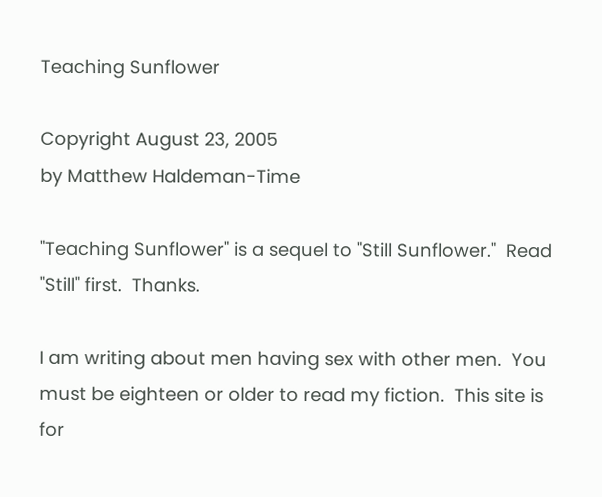Teaching Sunflower

Copyright August 23, 2005
by Matthew Haldeman-Time

"Teaching Sunflower" is a sequel to "Still Sunflower."  Read "Still" first.  Thanks.

I am writing about men having sex with other men.  You must be eighteen or older to read my fiction.  This site is for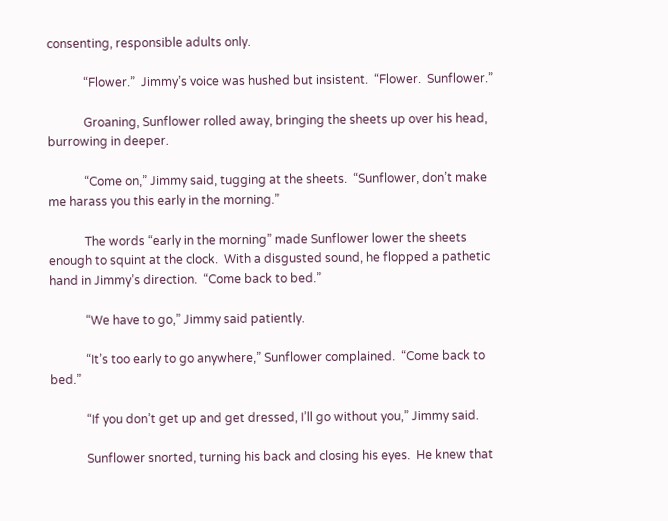consenting, responsible adults only.

            “Flower.”  Jimmy’s voice was hushed but insistent.  “Flower.  Sunflower.”

            Groaning, Sunflower rolled away, bringing the sheets up over his head, burrowing in deeper.

            “Come on,” Jimmy said, tugging at the sheets.  “Sunflower, don’t make me harass you this early in the morning.”

            The words “early in the morning” made Sunflower lower the sheets enough to squint at the clock.  With a disgusted sound, he flopped a pathetic hand in Jimmy’s direction.  “Come back to bed.”

            “We have to go,” Jimmy said patiently.

            “It’s too early to go anywhere,” Sunflower complained.  “Come back to bed.”

            “If you don’t get up and get dressed, I’ll go without you,” Jimmy said.

            Sunflower snorted, turning his back and closing his eyes.  He knew that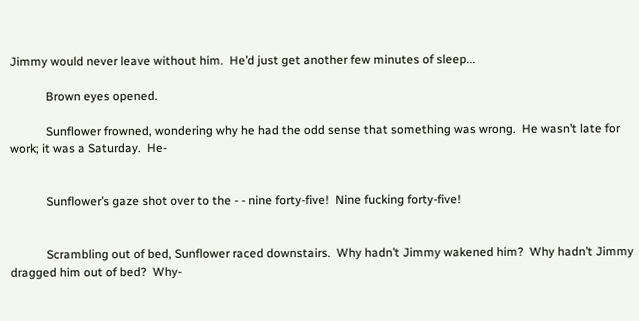Jimmy would never leave without him.  He’d just get another few minutes of sleep...

            Brown eyes opened.

            Sunflower frowned, wondering why he had the odd sense that something was wrong.  He wasn’t late for work; it was a Saturday.  He-


            Sunflower’s gaze shot over to the - - nine forty-five!  Nine fucking forty-five!


            Scrambling out of bed, Sunflower raced downstairs.  Why hadn’t Jimmy wakened him?  Why hadn’t Jimmy dragged him out of bed?  Why-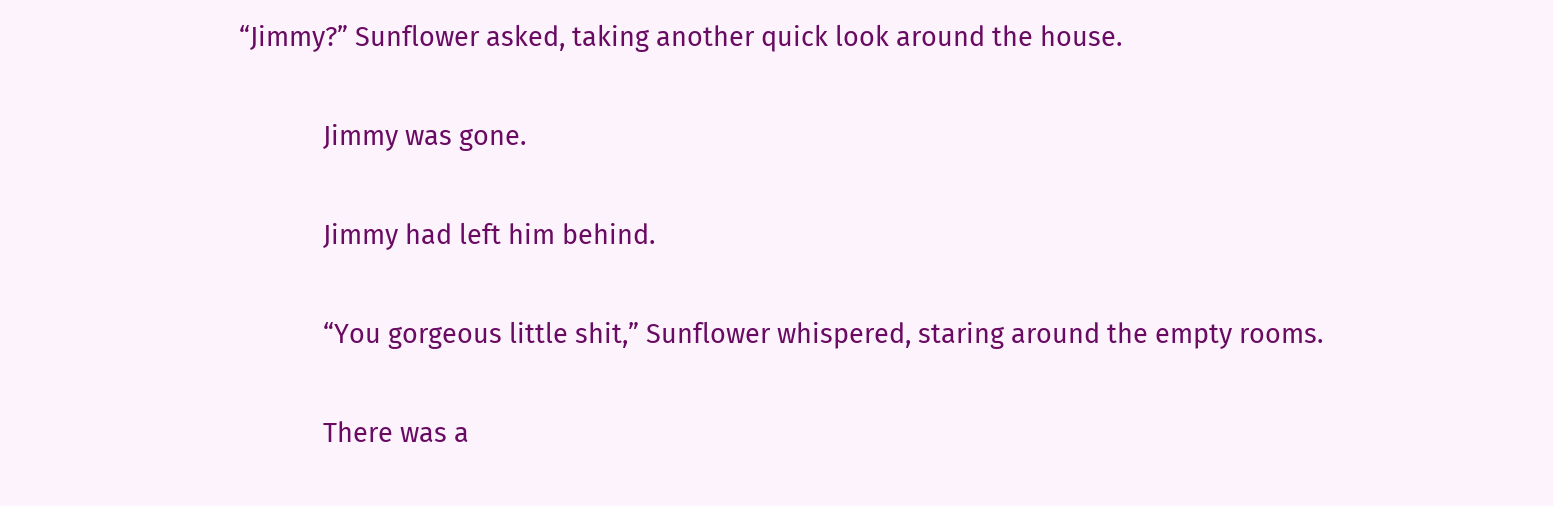“Jimmy?” Sunflower asked, taking another quick look around the house.

            Jimmy was gone.

            Jimmy had left him behind.

            “You gorgeous little shit,” Sunflower whispered, staring around the empty rooms.

            There was a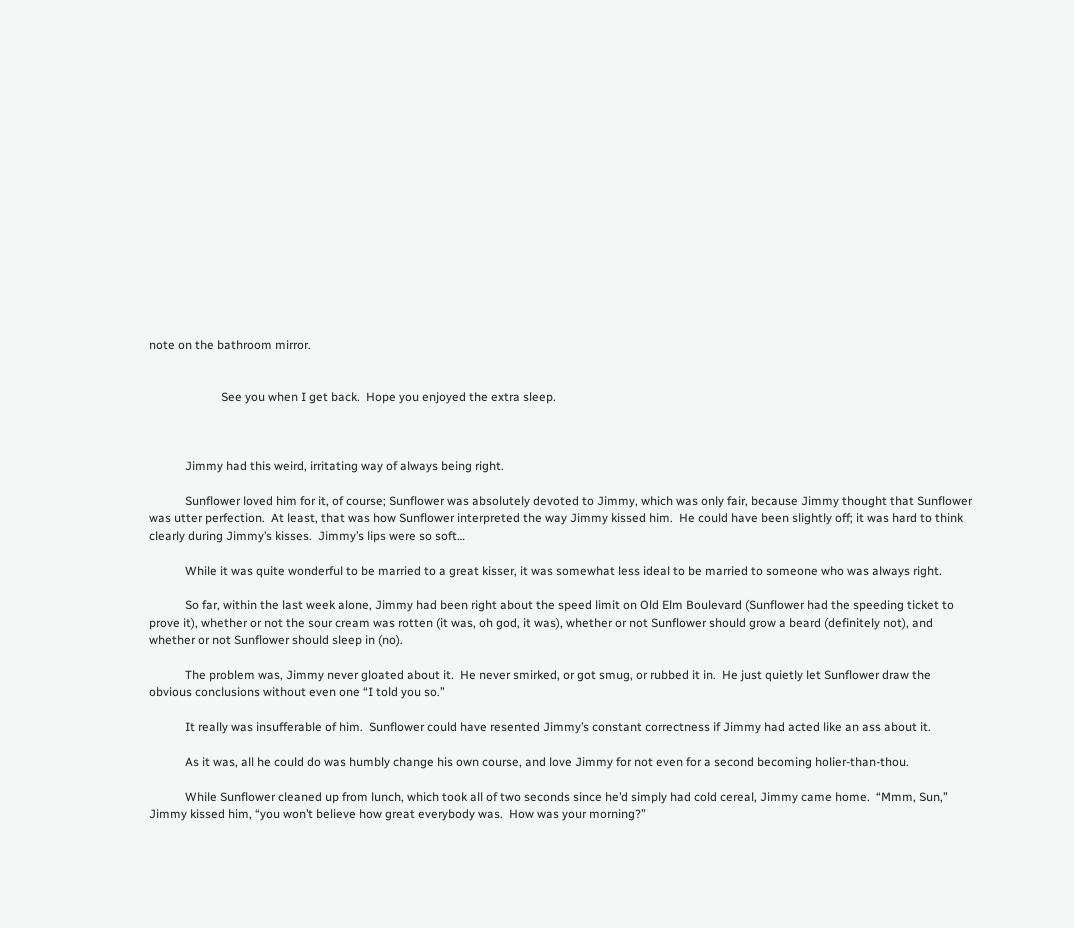note on the bathroom mirror.


                        See you when I get back.  Hope you enjoyed the extra sleep.



            Jimmy had this weird, irritating way of always being right.

            Sunflower loved him for it, of course; Sunflower was absolutely devoted to Jimmy, which was only fair, because Jimmy thought that Sunflower was utter perfection.  At least, that was how Sunflower interpreted the way Jimmy kissed him.  He could have been slightly off; it was hard to think clearly during Jimmy’s kisses.  Jimmy’s lips were so soft…

            While it was quite wonderful to be married to a great kisser, it was somewhat less ideal to be married to someone who was always right.

            So far, within the last week alone, Jimmy had been right about the speed limit on Old Elm Boulevard (Sunflower had the speeding ticket to prove it), whether or not the sour cream was rotten (it was, oh god, it was), whether or not Sunflower should grow a beard (definitely not), and whether or not Sunflower should sleep in (no).

            The problem was, Jimmy never gloated about it.  He never smirked, or got smug, or rubbed it in.  He just quietly let Sunflower draw the obvious conclusions without even one “I told you so.”

            It really was insufferable of him.  Sunflower could have resented Jimmy’s constant correctness if Jimmy had acted like an ass about it.

            As it was, all he could do was humbly change his own course, and love Jimmy for not even for a second becoming holier-than-thou.

            While Sunflower cleaned up from lunch, which took all of two seconds since he’d simply had cold cereal, Jimmy came home.  “Mmm, Sun,” Jimmy kissed him, “you won’t believe how great everybody was.  How was your morning?”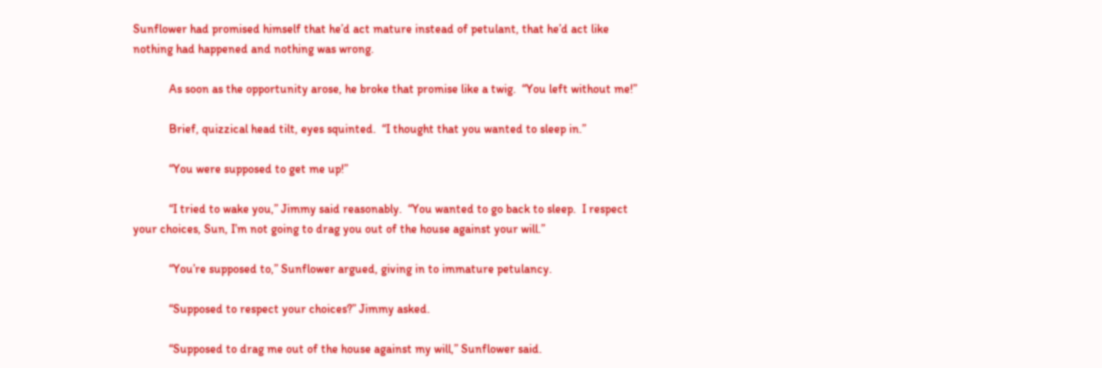Sunflower had promised himself that he’d act mature instead of petulant, that he’d act like nothing had happened and nothing was wrong.

            As soon as the opportunity arose, he broke that promise like a twig.  “You left without me!”

            Brief, quizzical head tilt, eyes squinted.  “I thought that you wanted to sleep in.”

            “You were supposed to get me up!”

            “I tried to wake you,” Jimmy said reasonably.  “You wanted to go back to sleep.  I respect your choices, Sun, I’m not going to drag you out of the house against your will.”

            “You’re supposed to,” Sunflower argued, giving in to immature petulancy.

            “Supposed to respect your choices?” Jimmy asked.

            “Supposed to drag me out of the house against my will,” Sunflower said.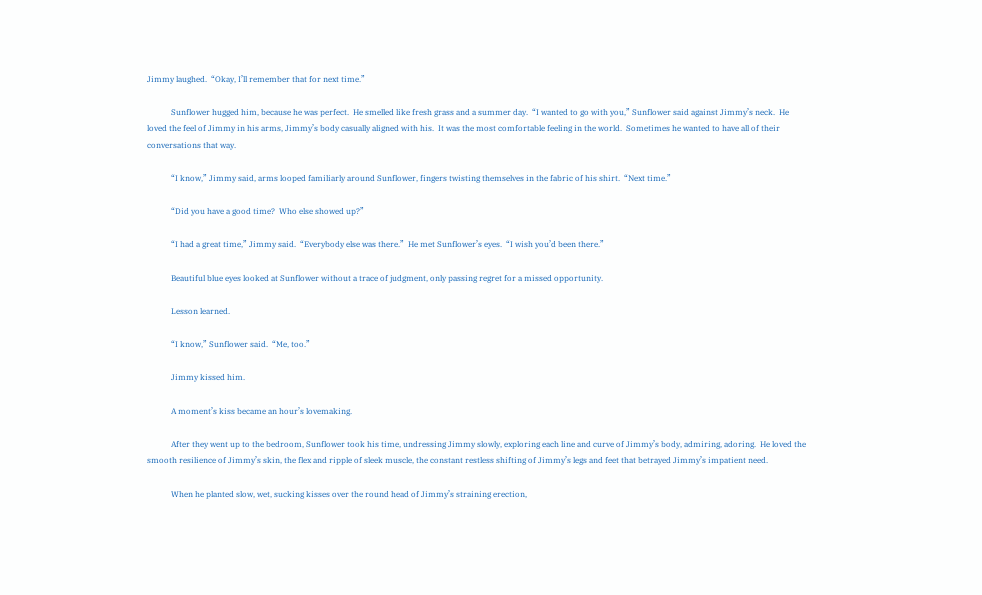Jimmy laughed.  “Okay, I’ll remember that for next time.”

            Sunflower hugged him, because he was perfect.  He smelled like fresh grass and a summer day.  “I wanted to go with you,” Sunflower said against Jimmy’s neck.  He loved the feel of Jimmy in his arms, Jimmy’s body casually aligned with his.  It was the most comfortable feeling in the world.  Sometimes he wanted to have all of their conversations that way.

            “I know,” Jimmy said, arms looped familiarly around Sunflower, fingers twisting themselves in the fabric of his shirt.  “Next time.”

            “Did you have a good time?  Who else showed up?”

            “I had a great time,” Jimmy said.  “Everybody else was there.”  He met Sunflower’s eyes.  “I wish you’d been there.”

            Beautiful blue eyes looked at Sunflower without a trace of judgment, only passing regret for a missed opportunity.

            Lesson learned.

            “I know,” Sunflower said.  “Me, too.”

            Jimmy kissed him.

            A moment’s kiss became an hour’s lovemaking.

            After they went up to the bedroom, Sunflower took his time, undressing Jimmy slowly, exploring each line and curve of Jimmy’s body, admiring, adoring.  He loved the smooth resilience of Jimmy’s skin, the flex and ripple of sleek muscle, the constant restless shifting of Jimmy’s legs and feet that betrayed Jimmy’s impatient need.

            When he planted slow, wet, sucking kisses over the round head of Jimmy’s straining erection,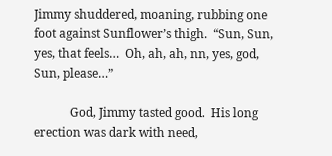Jimmy shuddered, moaning, rubbing one foot against Sunflower’s thigh.  “Sun, Sun, yes, that feels…  Oh, ah, ah, nn, yes, god, Sun, please…”

            God, Jimmy tasted good.  His long erection was dark with need,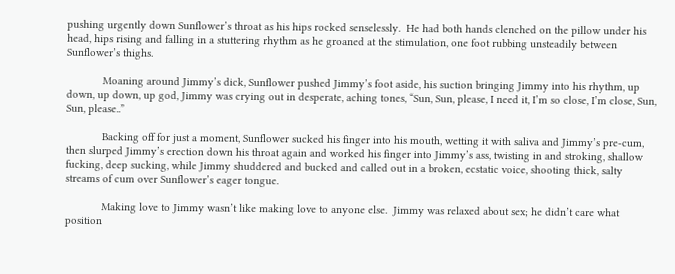pushing urgently down Sunflower’s throat as his hips rocked senselessly.  He had both hands clenched on the pillow under his head, hips rising and falling in a stuttering rhythm as he groaned at the stimulation, one foot rubbing unsteadily between Sunflower’s thighs.

            Moaning around Jimmy’s dick, Sunflower pushed Jimmy’s foot aside, his suction bringing Jimmy into his rhythm, up down, up down, up god, Jimmy was crying out in desperate, aching tones, “Sun, Sun, please, I need it, I’m so close, I’m close, Sun, Sun, please..”

            Backing off for just a moment, Sunflower sucked his finger into his mouth, wetting it with saliva and Jimmy’s pre-cum, then slurped Jimmy’s erection down his throat again and worked his finger into Jimmy’s ass, twisting in and stroking, shallow fucking, deep sucking, while Jimmy shuddered and bucked and called out in a broken, ecstatic voice, shooting thick, salty streams of cum over Sunflower’s eager tongue.

            Making love to Jimmy wasn’t like making love to anyone else.  Jimmy was relaxed about sex; he didn’t care what position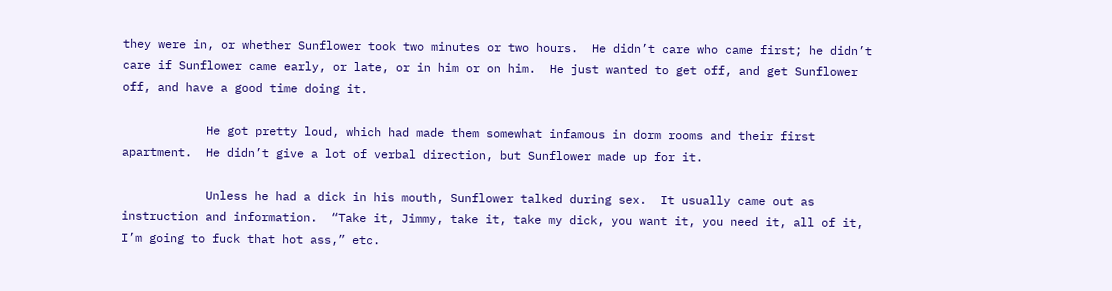they were in, or whether Sunflower took two minutes or two hours.  He didn’t care who came first; he didn’t care if Sunflower came early, or late, or in him or on him.  He just wanted to get off, and get Sunflower off, and have a good time doing it.

            He got pretty loud, which had made them somewhat infamous in dorm rooms and their first apartment.  He didn’t give a lot of verbal direction, but Sunflower made up for it.

            Unless he had a dick in his mouth, Sunflower talked during sex.  It usually came out as instruction and information.  “Take it, Jimmy, take it, take my dick, you want it, you need it, all of it, I’m going to fuck that hot ass,” etc.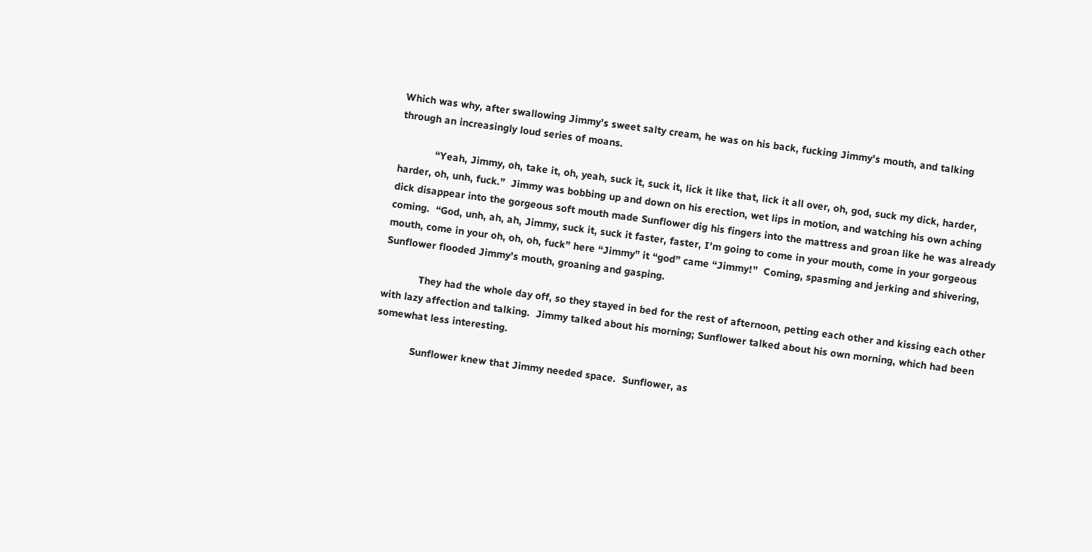Which was why, after swallowing Jimmy’s sweet salty cream, he was on his back, fucking Jimmy’s mouth, and talking through an increasingly loud series of moans.

            “Yeah, Jimmy, oh, take it, oh, yeah, suck it, suck it, lick it like that, lick it all over, oh, god, suck my dick, harder, harder, oh, unh, fuck.”  Jimmy was bobbing up and down on his erection, wet lips in motion, and watching his own aching dick disappear into the gorgeous soft mouth made Sunflower dig his fingers into the mattress and groan like he was already coming.  “God, unh, ah, ah, Jimmy, suck it, suck it faster, faster, I’m going to come in your mouth, come in your gorgeous mouth, come in your oh, oh, oh, fuck” here “Jimmy” it “god” came “Jimmy!”  Coming, spasming and jerking and shivering, Sunflower flooded Jimmy’s mouth, groaning and gasping.

            They had the whole day off, so they stayed in bed for the rest of afternoon, petting each other and kissing each other with lazy affection and talking.  Jimmy talked about his morning; Sunflower talked about his own morning, which had been somewhat less interesting.

            Sunflower knew that Jimmy needed space.  Sunflower, as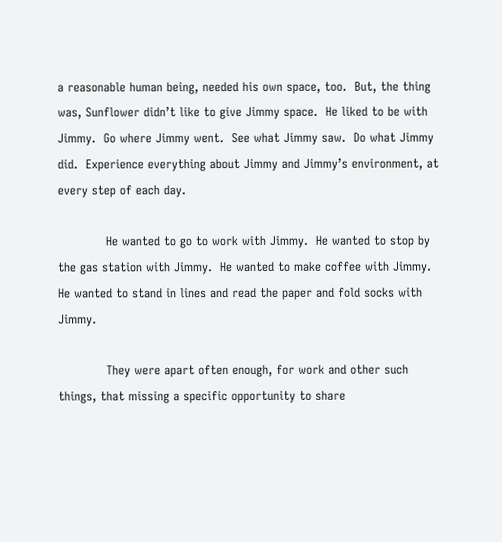a reasonable human being, needed his own space, too.  But, the thing was, Sunflower didn’t like to give Jimmy space.  He liked to be with Jimmy.  Go where Jimmy went.  See what Jimmy saw.  Do what Jimmy did.  Experience everything about Jimmy and Jimmy’s environment, at every step of each day.

            He wanted to go to work with Jimmy.  He wanted to stop by the gas station with Jimmy.  He wanted to make coffee with Jimmy.  He wanted to stand in lines and read the paper and fold socks with Jimmy.

            They were apart often enough, for work and other such things, that missing a specific opportunity to share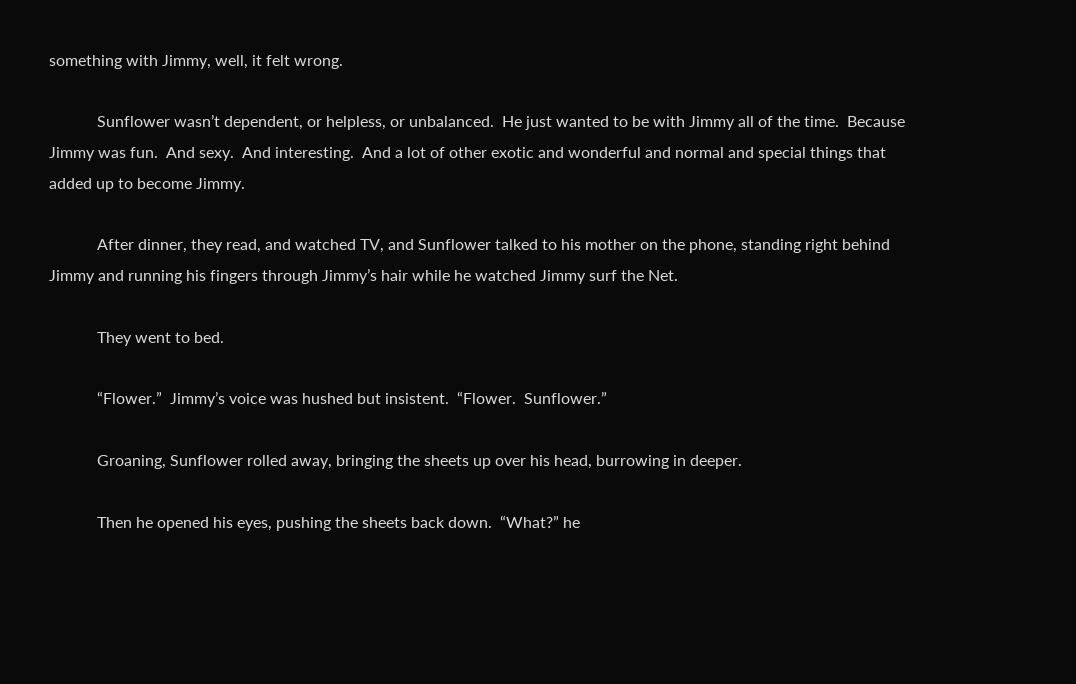something with Jimmy, well, it felt wrong.

            Sunflower wasn’t dependent, or helpless, or unbalanced.  He just wanted to be with Jimmy all of the time.  Because Jimmy was fun.  And sexy.  And interesting.  And a lot of other exotic and wonderful and normal and special things that added up to become Jimmy.

            After dinner, they read, and watched TV, and Sunflower talked to his mother on the phone, standing right behind Jimmy and running his fingers through Jimmy’s hair while he watched Jimmy surf the Net.

            They went to bed.

            “Flower.”  Jimmy’s voice was hushed but insistent.  “Flower.  Sunflower.”

            Groaning, Sunflower rolled away, bringing the sheets up over his head, burrowing in deeper.

            Then he opened his eyes, pushing the sheets back down.  “What?” he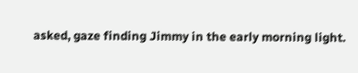asked, gaze finding Jimmy in the early morning light.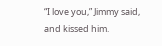“I love you,” Jimmy said, and kissed him.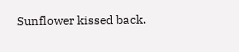Sunflower kissed back.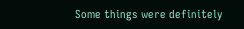Some things were definitely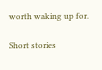worth waking up for.

Short stories